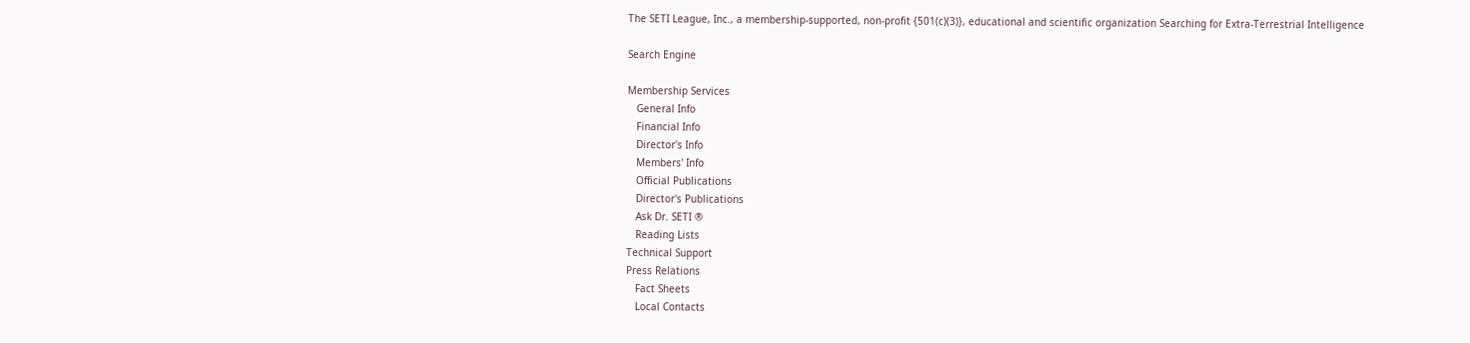The SETI League, Inc., a membership-supported, non-profit {501(c)(3)}, educational and scientific organization Searching for Extra-Terrestrial Intelligence

Search Engine

Membership Services
   General Info
   Financial Info
   Director's Info
   Members' Info
   Official Publications
   Director's Publications
   Ask Dr. SETI ®
   Reading Lists
Technical Support
Press Relations
   Fact Sheets
   Local Contacts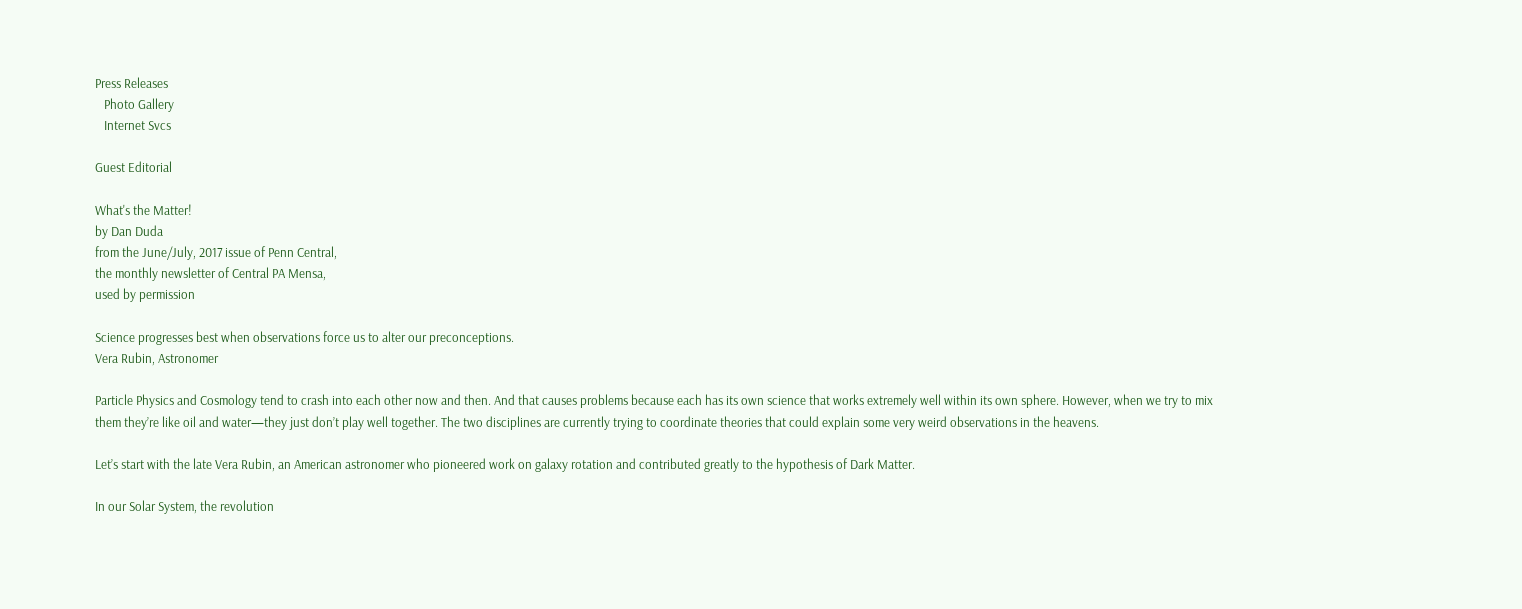Press Releases
   Photo Gallery
   Internet Svcs

Guest Editorial

What's the Matter!
by Dan Duda
from the June/July, 2017 issue of Penn Central,
the monthly newsletter of Central PA Mensa,
used by permission

Science progresses best when observations force us to alter our preconceptions.
Vera Rubin, Astronomer

Particle Physics and Cosmology tend to crash into each other now and then. And that causes problems because each has its own science that works extremely well within its own sphere. However, when we try to mix them they’re like oil and water—they just don’t play well together. The two disciplines are currently trying to coordinate theories that could explain some very weird observations in the heavens.

Let’s start with the late Vera Rubin, an American astronomer who pioneered work on galaxy rotation and contributed greatly to the hypothesis of Dark Matter.

In our Solar System, the revolution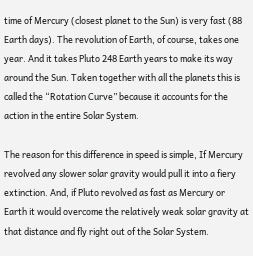time of Mercury (closest planet to the Sun) is very fast (88 Earth days). The revolution of Earth, of course, takes one year. And it takes Pluto 248 Earth years to make its way around the Sun. Taken together with all the planets this is called the “Rotation Curve” because it accounts for the action in the entire Solar System.

The reason for this difference in speed is simple, If Mercury revolved any slower solar gravity would pull it into a fiery extinction. And, if Pluto revolved as fast as Mercury or Earth it would overcome the relatively weak solar gravity at that distance and fly right out of the Solar System.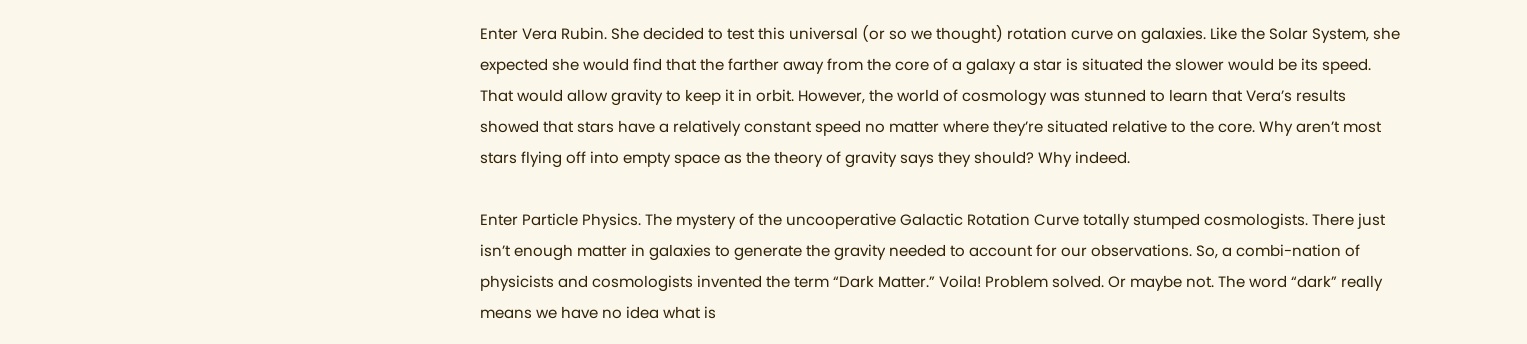Enter Vera Rubin. She decided to test this universal (or so we thought) rotation curve on galaxies. Like the Solar System, she expected she would find that the farther away from the core of a galaxy a star is situated the slower would be its speed. That would allow gravity to keep it in orbit. However, the world of cosmology was stunned to learn that Vera’s results showed that stars have a relatively constant speed no matter where they’re situated relative to the core. Why aren’t most stars flying off into empty space as the theory of gravity says they should? Why indeed.

Enter Particle Physics. The mystery of the uncooperative Galactic Rotation Curve totally stumped cosmologists. There just isn’t enough matter in galaxies to generate the gravity needed to account for our observations. So, a combi-nation of physicists and cosmologists invented the term “Dark Matter.” Voila! Problem solved. Or maybe not. The word “dark” really means we have no idea what is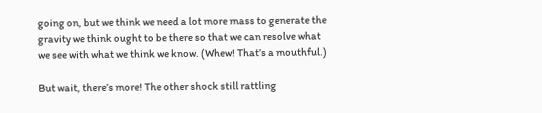going on, but we think we need a lot more mass to generate the gravity we think ought to be there so that we can resolve what we see with what we think we know. (Whew! That’s a mouthful.)

But wait, there’s more! The other shock still rattling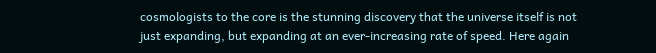cosmologists to the core is the stunning discovery that the universe itself is not just expanding, but expanding at an ever-increasing rate of speed. Here again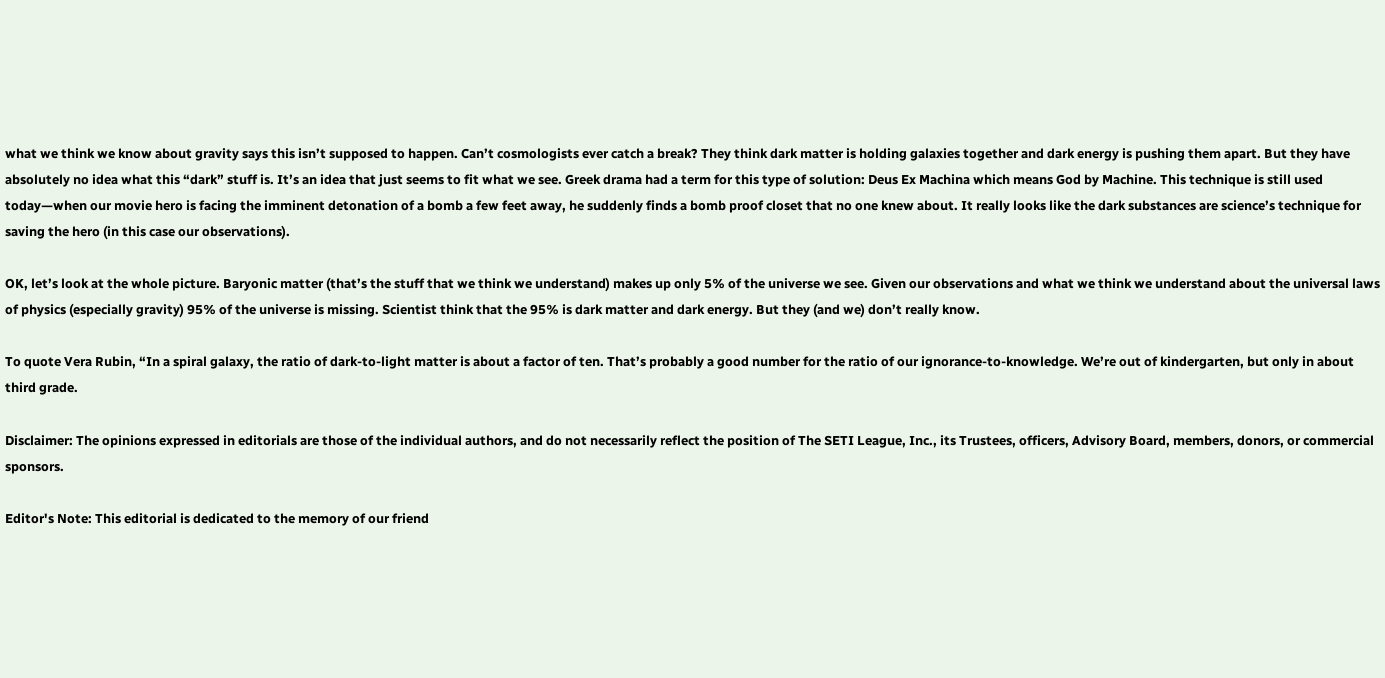what we think we know about gravity says this isn’t supposed to happen. Can’t cosmologists ever catch a break? They think dark matter is holding galaxies together and dark energy is pushing them apart. But they have absolutely no idea what this “dark” stuff is. It’s an idea that just seems to fit what we see. Greek drama had a term for this type of solution: Deus Ex Machina which means God by Machine. This technique is still used today—when our movie hero is facing the imminent detonation of a bomb a few feet away, he suddenly finds a bomb proof closet that no one knew about. It really looks like the dark substances are science’s technique for saving the hero (in this case our observations).

OK, let’s look at the whole picture. Baryonic matter (that’s the stuff that we think we understand) makes up only 5% of the universe we see. Given our observations and what we think we understand about the universal laws of physics (especially gravity) 95% of the universe is missing. Scientist think that the 95% is dark matter and dark energy. But they (and we) don’t really know.

To quote Vera Rubin, “In a spiral galaxy, the ratio of dark-to-light matter is about a factor of ten. That’s probably a good number for the ratio of our ignorance-to-knowledge. We’re out of kindergarten, but only in about third grade.

Disclaimer: The opinions expressed in editorials are those of the individual authors, and do not necessarily reflect the position of The SETI League, Inc., its Trustees, officers, Advisory Board, members, donors, or commercial sponsors.

Editor's Note: This editorial is dedicated to the memory of our friend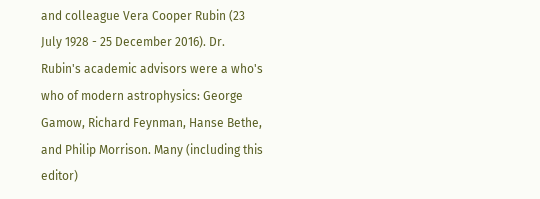and colleague Vera Cooper Rubin (23 July 1928 - 25 December 2016). Dr. Rubin's academic advisors were a who's who of modern astrophysics: George Gamow, Richard Feynman, Hanse Bethe, and Philip Morrison. Many (including this editor)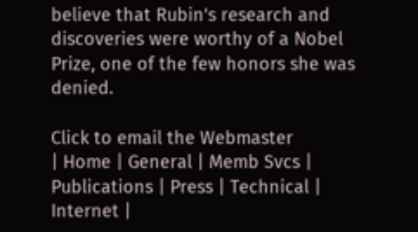believe that Rubin's research and discoveries were worthy of a Nobel Prize, one of the few honors she was denied.

Click to email the Webmaster
| Home | General | Memb Svcs | Publications | Press | Technical | Internet |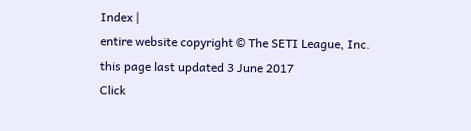Index |
entire website copyright © The SETI League, Inc.
this page last updated 3 June 2017
Click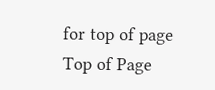for top of page
Top of Page